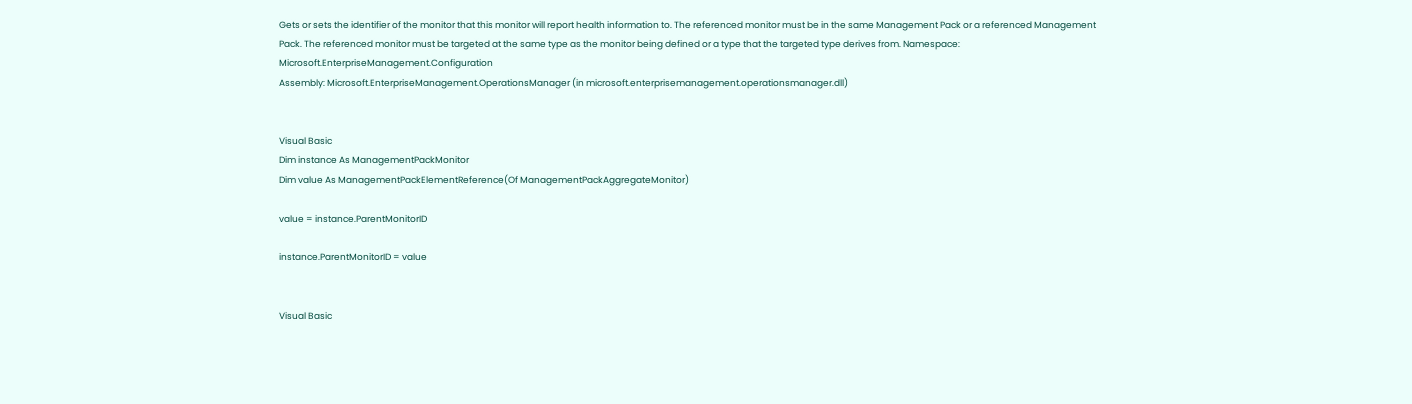Gets or sets the identifier of the monitor that this monitor will report health information to. The referenced monitor must be in the same Management Pack or a referenced Management Pack. The referenced monitor must be targeted at the same type as the monitor being defined or a type that the targeted type derives from. Namespace: Microsoft.EnterpriseManagement.Configuration
Assembly: Microsoft.EnterpriseManagement.OperationsManager (in microsoft.enterprisemanagement.operationsmanager.dll)


Visual Basic
Dim instance As ManagementPackMonitor
Dim value As ManagementPackElementReference(Of ManagementPackAggregateMonitor)

value = instance.ParentMonitorID

instance.ParentMonitorID = value


Visual Basic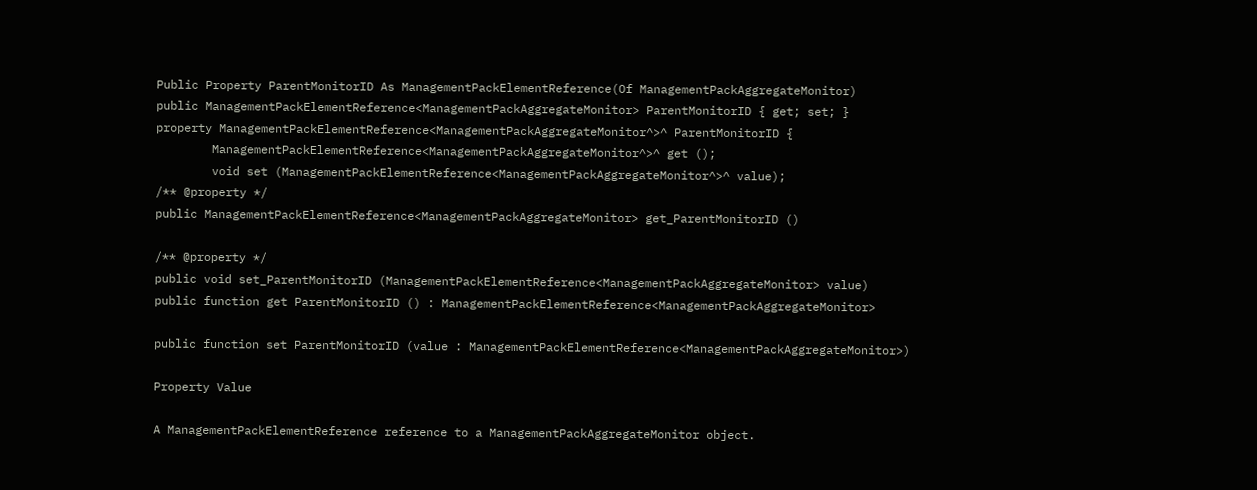Public Property ParentMonitorID As ManagementPackElementReference(Of ManagementPackAggregateMonitor)
public ManagementPackElementReference<ManagementPackAggregateMonitor> ParentMonitorID { get; set; }
property ManagementPackElementReference<ManagementPackAggregateMonitor^>^ ParentMonitorID {
        ManagementPackElementReference<ManagementPackAggregateMonitor^>^ get ();
        void set (ManagementPackElementReference<ManagementPackAggregateMonitor^>^ value);
/** @property */
public ManagementPackElementReference<ManagementPackAggregateMonitor> get_ParentMonitorID ()

/** @property */
public void set_ParentMonitorID (ManagementPackElementReference<ManagementPackAggregateMonitor> value)
public function get ParentMonitorID () : ManagementPackElementReference<ManagementPackAggregateMonitor>

public function set ParentMonitorID (value : ManagementPackElementReference<ManagementPackAggregateMonitor>)

Property Value

A ManagementPackElementReference reference to a ManagementPackAggregateMonitor object.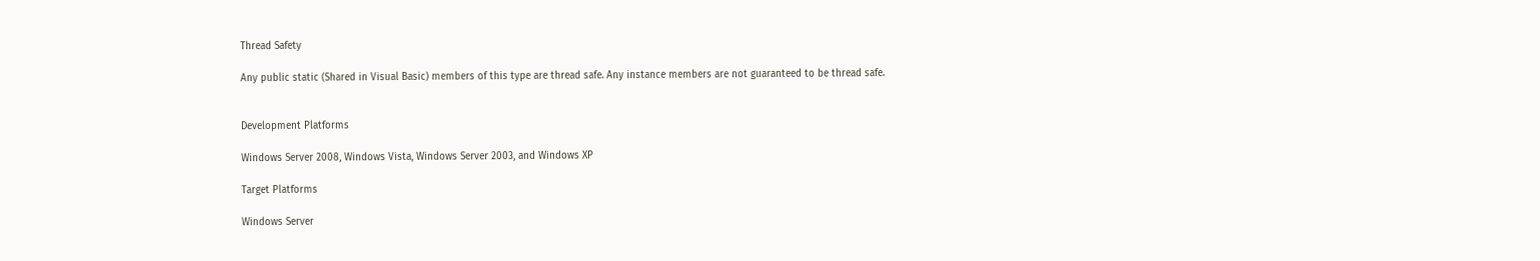Thread Safety

Any public static (Shared in Visual Basic) members of this type are thread safe. Any instance members are not guaranteed to be thread safe.


Development Platforms

Windows Server 2008, Windows Vista, Windows Server 2003, and Windows XP

Target Platforms

Windows Server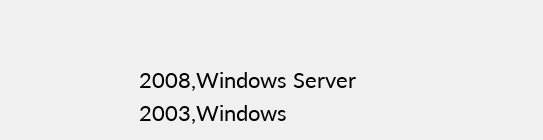2008,Windows Server 2003,Windows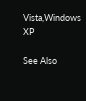Vista,Windows XP

See Also